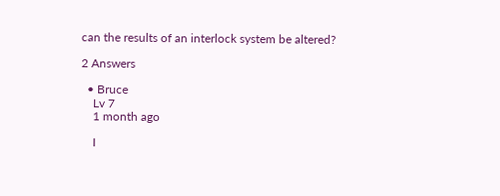can the results of an interlock system be altered?

2 Answers

  • Bruce
    Lv 7
    1 month ago

    I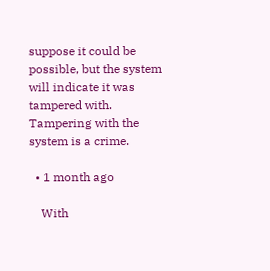suppose it could be possible, but the system will indicate it was tampered with. Tampering with the system is a crime.

  • 1 month ago

    With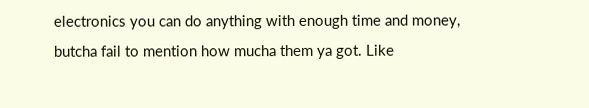electronics you can do anything with enough time and money, butcha fail to mention how mucha them ya got. Like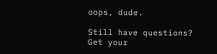oops, dude.

Still have questions? Get your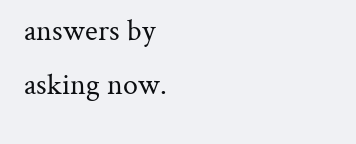answers by asking now.